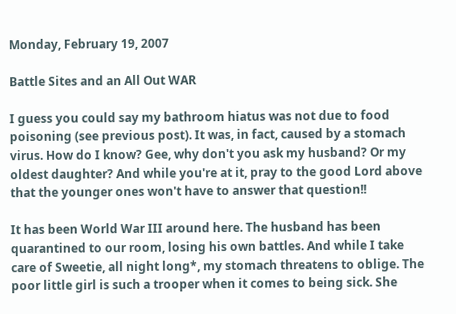Monday, February 19, 2007

Battle Sites and an All Out WAR

I guess you could say my bathroom hiatus was not due to food poisoning (see previous post). It was, in fact, caused by a stomach virus. How do I know? Gee, why don't you ask my husband? Or my oldest daughter? And while you're at it, pray to the good Lord above that the younger ones won't have to answer that question!!

It has been World War III around here. The husband has been quarantined to our room, losing his own battles. And while I take care of Sweetie, all night long*, my stomach threatens to oblige. The poor little girl is such a trooper when it comes to being sick. She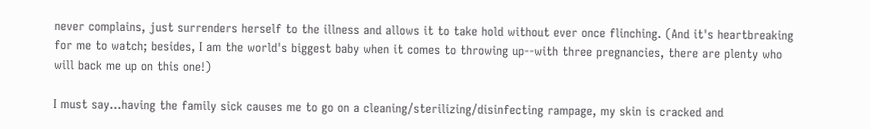never complains, just surrenders herself to the illness and allows it to take hold without ever once flinching. (And it's heartbreaking for me to watch; besides, I am the world's biggest baby when it comes to throwing up--with three pregnancies, there are plenty who will back me up on this one!)

I must say...having the family sick causes me to go on a cleaning/sterilizing/disinfecting rampage, my skin is cracked and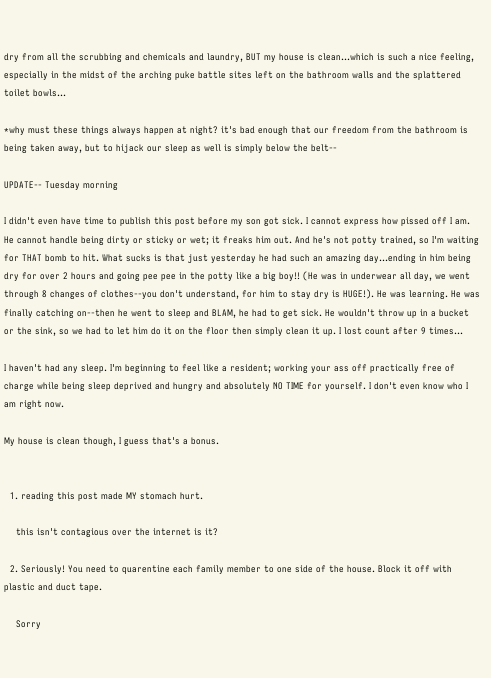dry from all the scrubbing and chemicals and laundry, BUT my house is clean...which is such a nice feeling, especially in the midst of the arching puke battle sites left on the bathroom walls and the splattered toilet bowls...

*why must these things always happen at night? it's bad enough that our freedom from the bathroom is being taken away, but to hijack our sleep as well is simply below the belt--

UPDATE-- Tuesday morning

I didn't even have time to publish this post before my son got sick. I cannot express how pissed off I am. He cannot handle being dirty or sticky or wet; it freaks him out. And he's not potty trained, so I'm waiting for THAT bomb to hit. What sucks is that just yesterday he had such an amazing day...ending in him being dry for over 2 hours and going pee pee in the potty like a big boy!! (He was in underwear all day, we went through 8 changes of clothes--you don't understand, for him to stay dry is HUGE!). He was learning. He was finally catching on--then he went to sleep and BLAM, he had to get sick. He wouldn't throw up in a bucket or the sink, so we had to let him do it on the floor then simply clean it up. I lost count after 9 times...

I haven't had any sleep. I'm beginning to feel like a resident; working your ass off practically free of charge while being sleep deprived and hungry and absolutely NO TIME for yourself. I don't even know who I am right now.

My house is clean though, I guess that's a bonus.


  1. reading this post made MY stomach hurt.

    this isn't contagious over the internet is it?

  2. Seriously! You need to quarentine each family member to one side of the house. Block it off with plastic and duct tape.

    Sorry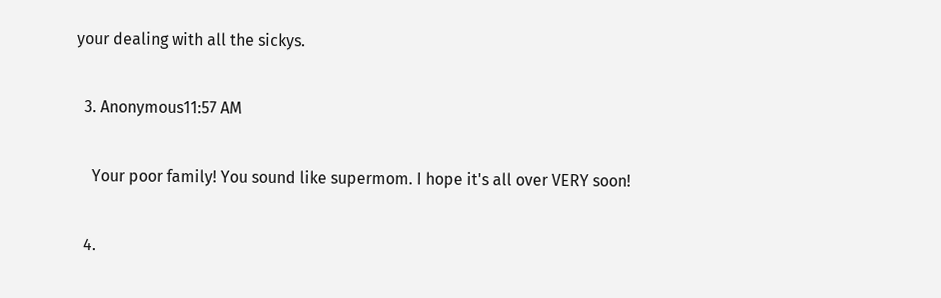your dealing with all the sickys.

  3. Anonymous11:57 AM

    Your poor family! You sound like supermom. I hope it's all over VERY soon!

  4.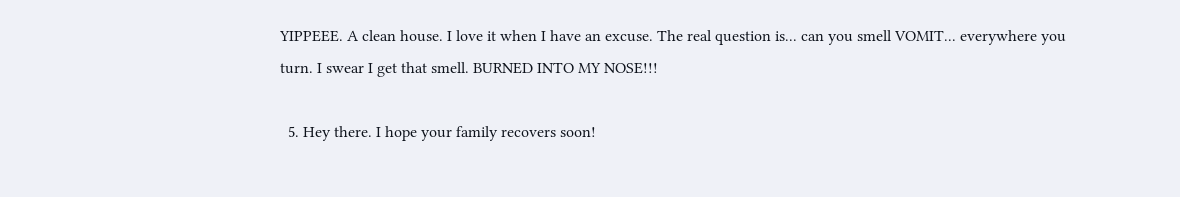YIPPEEE. A clean house. I love it when I have an excuse. The real question is... can you smell VOMIT... everywhere you turn. I swear I get that smell. BURNED INTO MY NOSE!!!

  5. Hey there. I hope your family recovers soon!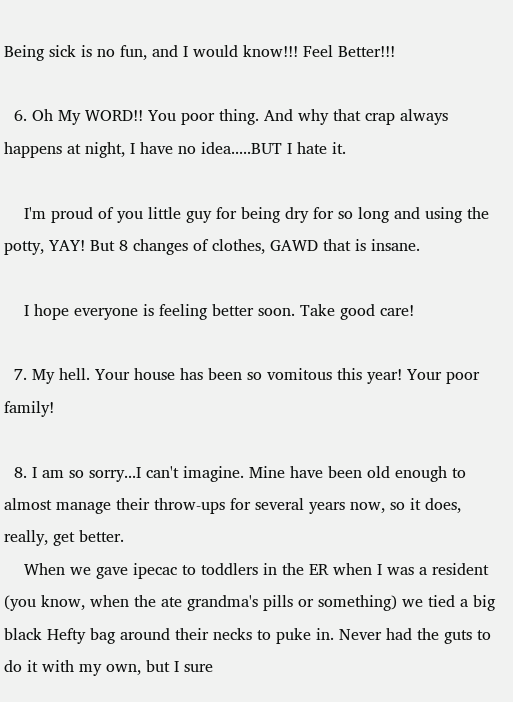Being sick is no fun, and I would know!!! Feel Better!!!

  6. Oh My WORD!! You poor thing. And why that crap always happens at night, I have no idea.....BUT I hate it.

    I'm proud of you little guy for being dry for so long and using the potty, YAY! But 8 changes of clothes, GAWD that is insane.

    I hope everyone is feeling better soon. Take good care!

  7. My hell. Your house has been so vomitous this year! Your poor family!

  8. I am so sorry...I can't imagine. Mine have been old enough to almost manage their throw-ups for several years now, so it does, really, get better.
    When we gave ipecac to toddlers in the ER when I was a resident (you know, when the ate grandma's pills or something) we tied a big black Hefty bag around their necks to puke in. Never had the guts to do it with my own, but I sure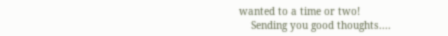wanted to a time or two!
    Sending you good thoughts....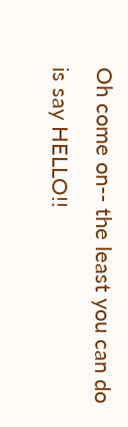Oh come on-- the least you can do is say HELLO!!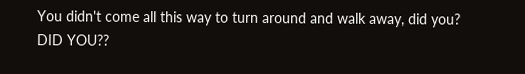You didn't come all this way to turn around and walk away, did you? DID YOU??